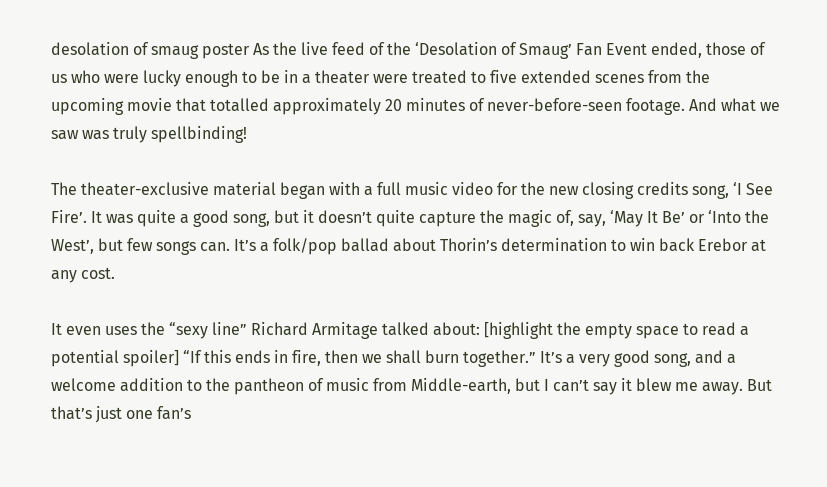desolation of smaug poster As the live feed of the ‘Desolation of Smaug’ Fan Event ended, those of us who were lucky enough to be in a theater were treated to five extended scenes from the upcoming movie that totalled approximately 20 minutes of never-before-seen footage. And what we saw was truly spellbinding!

The theater-exclusive material began with a full music video for the new closing credits song, ‘I See Fire’. It was quite a good song, but it doesn’t quite capture the magic of, say, ‘May It Be’ or ‘Into the West’, but few songs can. It’s a folk/pop ballad about Thorin’s determination to win back Erebor at any cost.

It even uses the “sexy line” Richard Armitage talked about: [highlight the empty space to read a potential spoiler] “If this ends in fire, then we shall burn together.” It’s a very good song, and a welcome addition to the pantheon of music from Middle-earth, but I can’t say it blew me away. But that’s just one fan’s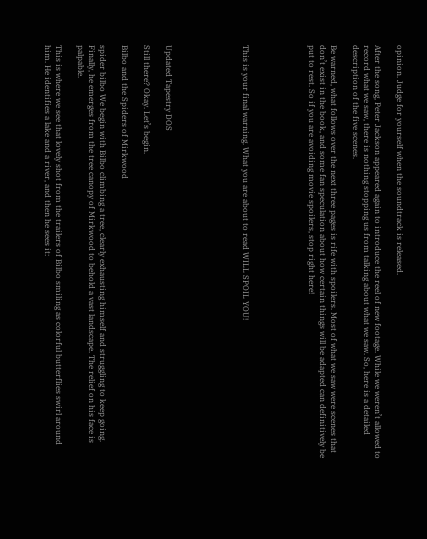opinion. Judge for yourself when the soundtrack is released.

After the song, Peter Jackson appeared again to introduce the reel of new footage. While we weren’t allowed to record what we saw, there is nothing stopping us from talking about what we saw. So, here is a detailed description of the five scenes.

Be warned, what follows over the next three pages is rife with spoilers. Most of what we saw were scenes that don’t exist in the book, and some fan speculation about how certain things will be adapted can definitively be put to rest. So if you are avoiding movie spoilers, stop right here!





This is your final warning. What you are about to read WILL SPOIL YOU!






Updated Tapestry DOS

Still there? Okay. Let’s begin.

Bilbo and the Spiders of Mirkwood

spider bilbo We begin with Bilbo climbing a tree, clearly exhausting himself and struggling to keep going. Finally, he emerges from the tree canopy of Mirkwood to behold a vast landscape. The relief on his face is palpable.

This is where we see that lovely shot from the trailers of Bilbo smiling as colorful butterflies swirl around him. He identifies a lake and a river, and then he sees it: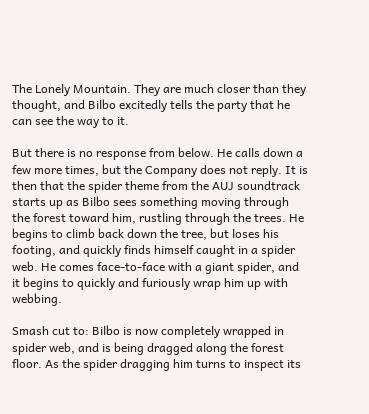The Lonely Mountain. They are much closer than they thought, and Bilbo excitedly tells the party that he can see the way to it.

But there is no response from below. He calls down a few more times, but the Company does not reply. It is then that the spider theme from the AUJ soundtrack starts up as Bilbo sees something moving through the forest toward him, rustling through the trees. He begins to climb back down the tree, but loses his footing, and quickly finds himself caught in a spider web. He comes face-to-face with a giant spider, and it begins to quickly and furiously wrap him up with webbing.

Smash cut to: Bilbo is now completely wrapped in spider web, and is being dragged along the forest floor. As the spider dragging him turns to inspect its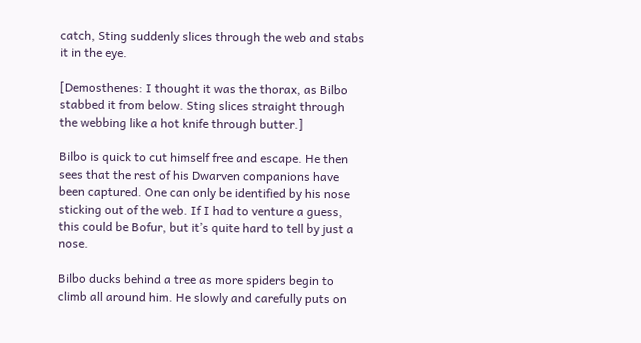catch, Sting suddenly slices through the web and stabs it in the eye.

[Demosthenes: I thought it was the thorax, as Bilbo stabbed it from below. Sting slices straight through the webbing like a hot knife through butter.]

Bilbo is quick to cut himself free and escape. He then sees that the rest of his Dwarven companions have been captured. One can only be identified by his nose sticking out of the web. If I had to venture a guess, this could be Bofur, but it’s quite hard to tell by just a nose.

Bilbo ducks behind a tree as more spiders begin to climb all around him. He slowly and carefully puts on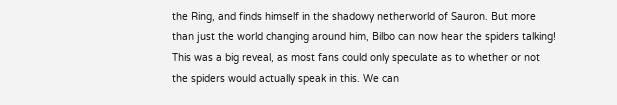the Ring, and finds himself in the shadowy netherworld of Sauron. But more than just the world changing around him, Bilbo can now hear the spiders talking! This was a big reveal, as most fans could only speculate as to whether or not the spiders would actually speak in this. We can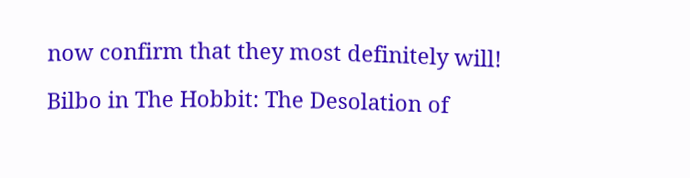now confirm that they most definitely will!

Bilbo in The Hobbit: The Desolation of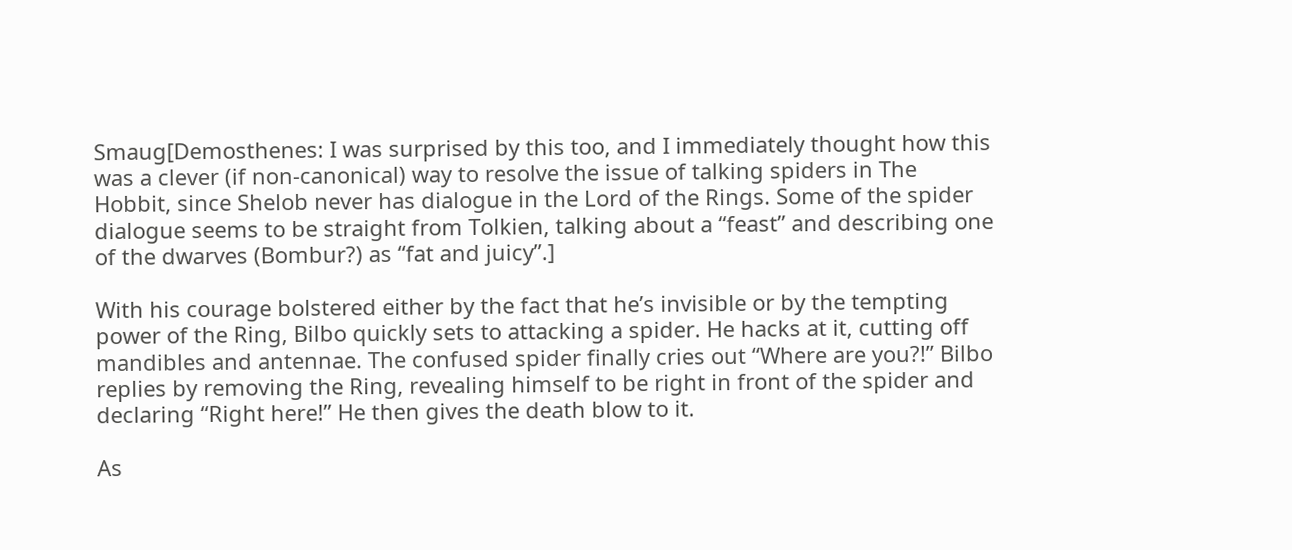Smaug[Demosthenes: I was surprised by this too, and I immediately thought how this was a clever (if non-canonical) way to resolve the issue of talking spiders in The Hobbit, since Shelob never has dialogue in the Lord of the Rings. Some of the spider dialogue seems to be straight from Tolkien, talking about a “feast” and describing one of the dwarves (Bombur?) as “fat and juicy”.]

With his courage bolstered either by the fact that he’s invisible or by the tempting power of the Ring, Bilbo quickly sets to attacking a spider. He hacks at it, cutting off mandibles and antennae. The confused spider finally cries out “Where are you?!” Bilbo replies by removing the Ring, revealing himself to be right in front of the spider and declaring “Right here!” He then gives the death blow to it.

As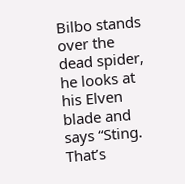Bilbo stands over the dead spider, he looks at his Elven blade and says “Sting. That’s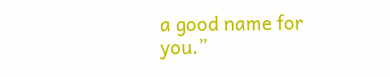a good name for you.”